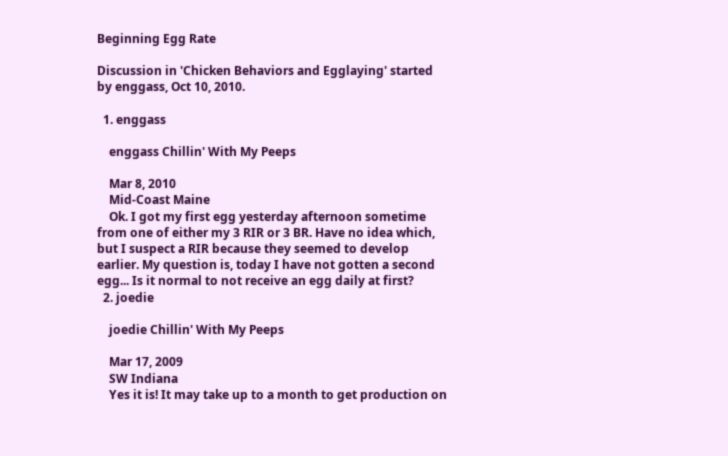Beginning Egg Rate

Discussion in 'Chicken Behaviors and Egglaying' started by enggass, Oct 10, 2010.

  1. enggass

    enggass Chillin' With My Peeps

    Mar 8, 2010
    Mid-Coast Maine
    Ok. I got my first egg yesterday afternoon sometime from one of either my 3 RIR or 3 BR. Have no idea which, but I suspect a RIR because they seemed to develop earlier. My question is, today I have not gotten a second egg... Is it normal to not receive an egg daily at first?
  2. joedie

    joedie Chillin' With My Peeps

    Mar 17, 2009
    SW Indiana
    Yes it is! It may take up to a month to get production on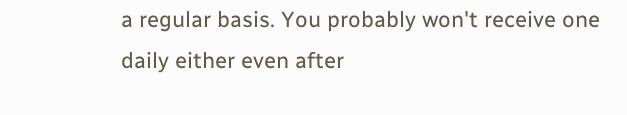a regular basis. You probably won't receive one daily either even after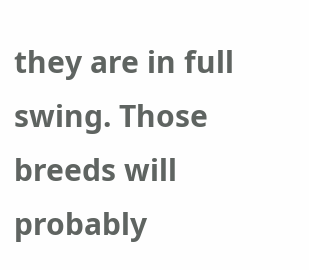they are in full swing. Those breeds will probably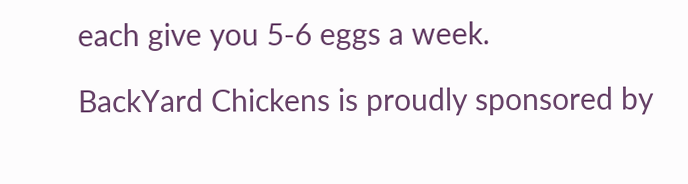each give you 5-6 eggs a week.

BackYard Chickens is proudly sponsored by